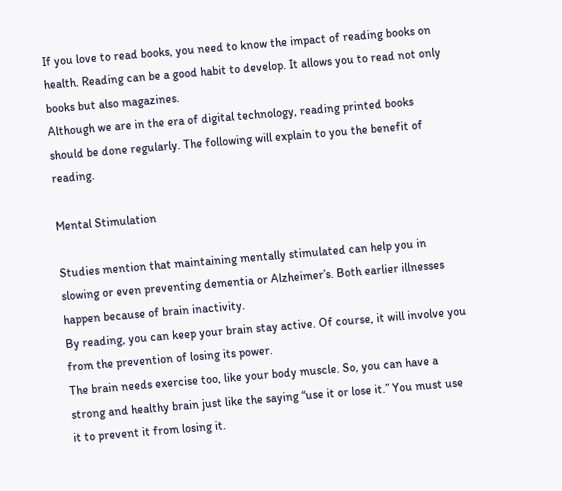If you love to read books, you need to know the impact of reading books on health. Reading can be a good habit to develop. It allows you to read not only books but also magazines.
Although we are in the era of digital technology, reading printed books should be done regularly. The following will explain to you the benefit of reading.

Mental Stimulation

Studies mention that maintaining mentally stimulated can help you in slowing or even preventing dementia or Alzheimer’s. Both earlier illnesses happen because of brain inactivity.
By reading, you can keep your brain stay active. Of course, it will involve you from the prevention of losing its power.
The brain needs exercise too, like your body muscle. So, you can have a strong and healthy brain just like the saying “use it or lose it.” You must use it to prevent it from losing it.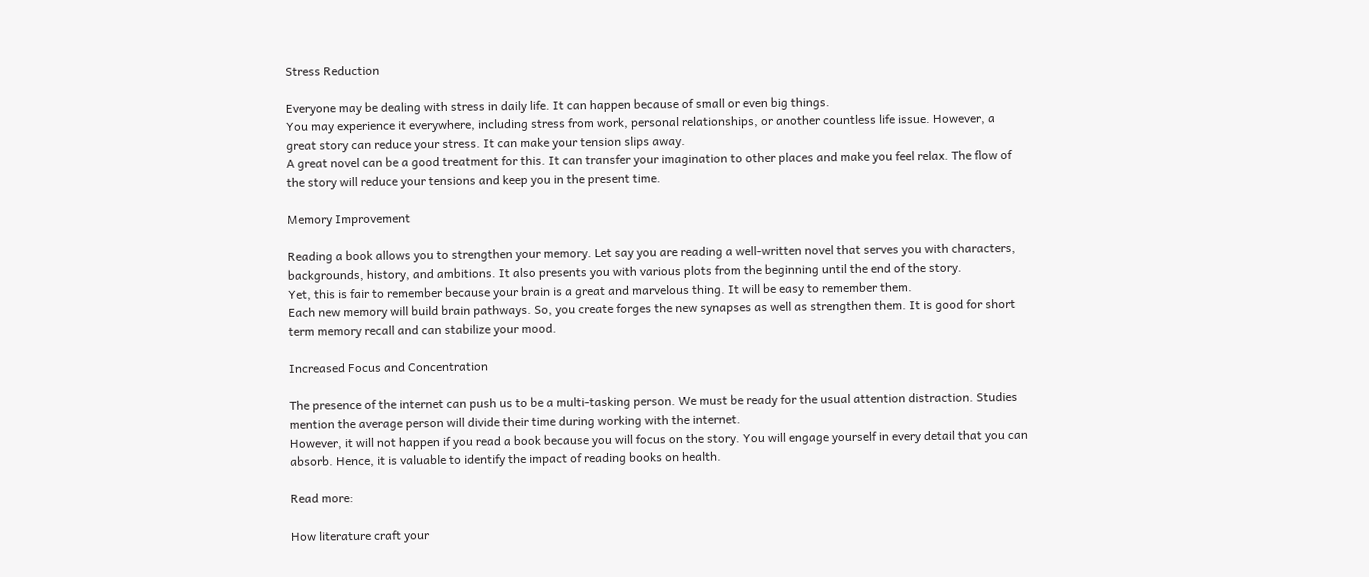Stress Reduction

Everyone may be dealing with stress in daily life. It can happen because of small or even big things.
You may experience it everywhere, including stress from work, personal relationships, or another countless life issue. However, a great story can reduce your stress. It can make your tension slips away.
A great novel can be a good treatment for this. It can transfer your imagination to other places and make you feel relax. The flow of the story will reduce your tensions and keep you in the present time.

Memory Improvement

Reading a book allows you to strengthen your memory. Let say you are reading a well-written novel that serves you with characters, backgrounds, history, and ambitions. It also presents you with various plots from the beginning until the end of the story.
Yet, this is fair to remember because your brain is a great and marvelous thing. It will be easy to remember them.
Each new memory will build brain pathways. So, you create forges the new synapses as well as strengthen them. It is good for short term memory recall and can stabilize your mood.

Increased Focus and Concentration

The presence of the internet can push us to be a multi-tasking person. We must be ready for the usual attention distraction. Studies mention the average person will divide their time during working with the internet.
However, it will not happen if you read a book because you will focus on the story. You will engage yourself in every detail that you can absorb. Hence, it is valuable to identify the impact of reading books on health.

Read more:

How literature craft your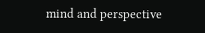mind and perspective